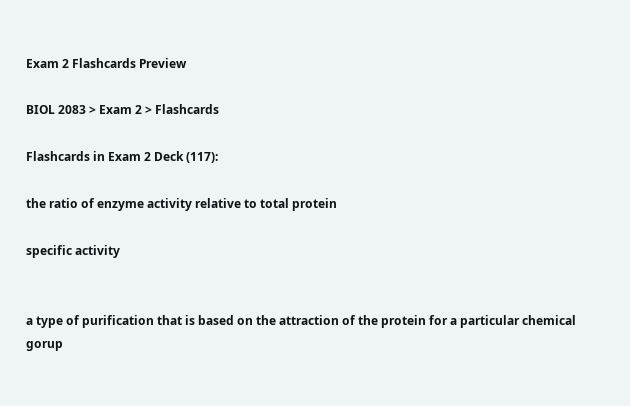Exam 2 Flashcards Preview

BIOL 2083 > Exam 2 > Flashcards

Flashcards in Exam 2 Deck (117):

the ratio of enzyme activity relative to total protein

specific activity


a type of purification that is based on the attraction of the protein for a particular chemical gorup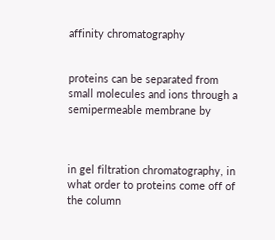affinity chromatography


proteins can be separated from small molecules and ions through a semipermeable membrane by



in gel filtration chromatography, in what order to proteins come off of the column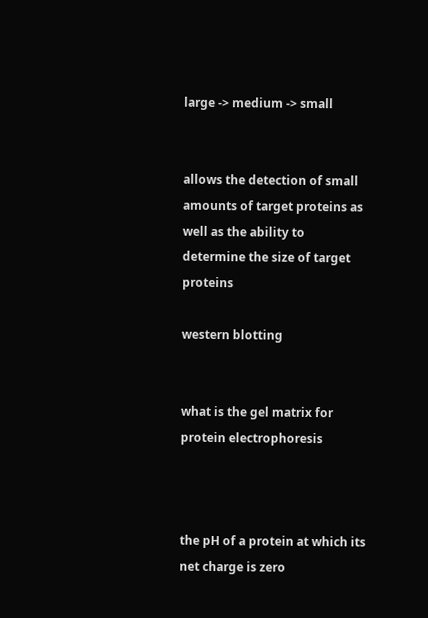large -> medium -> small


allows the detection of small amounts of target proteins as well as the ability to determine the size of target proteins

western blotting


what is the gel matrix for protein electrophoresis



the pH of a protein at which its net charge is zero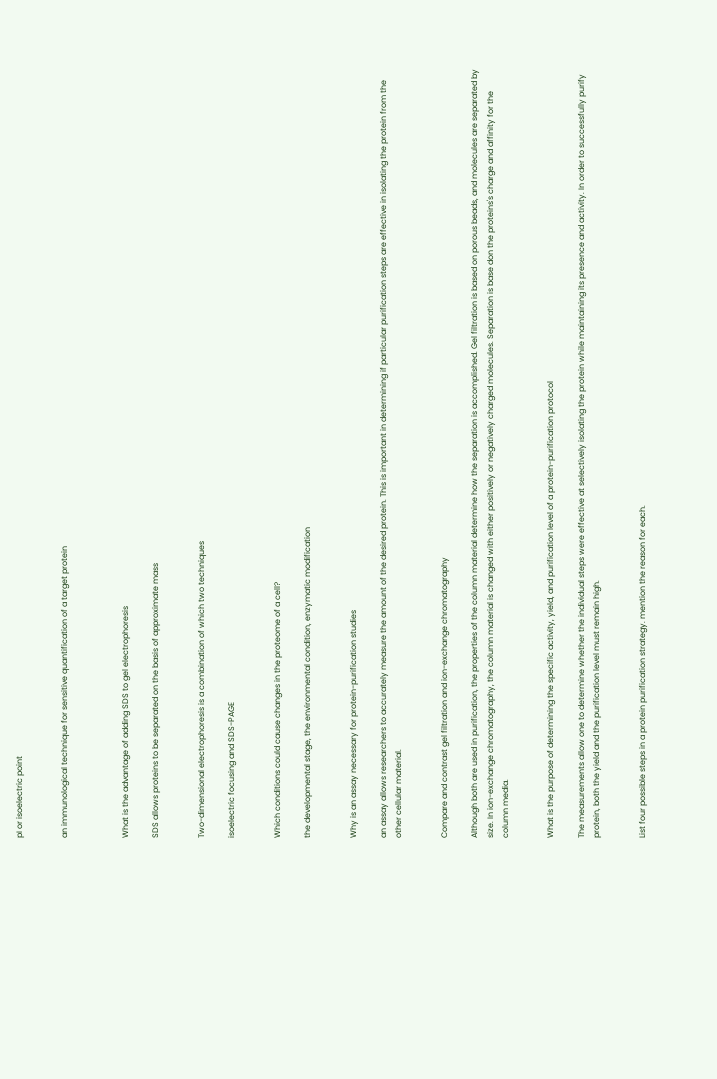pI or isoelectric point


an immunological technique for sensitive quantification of a target protein



What is the advantage of adding SDS to gel electrophoresis

SDS allows proteins to be separated on the basis of approximate mass


Two-dimensional electrophoresis is a combination of which two techniques

isoelectric focusing and SDS-PAGE


Which conditions could cause changes in the proteome of a cell?

the developmental stage, the environmental condition, enzymatic modification


Why is an assay necessary for protein-purification studies

an assay allows researchers to accurately measure the amount of the desired protein. This is important in determining if particular purification steps are effective in isolating the protein from the other cellular material.


Compare and contrast gel filtration and ion-exchange chromatography

Although both are used in purification, the properties of the column material determine how the separation is accomplished. Gel filtration is based on porous beads, and molecules are separated by size. In ion-exchange chromatography, the column material is changed with either positively or negatively charged molecules. Separation is base don the proteins's charge and affinity for the column media.


What is the purpose of determining the specific activity, yield, and purification level of a protein-purification protocol

The measurements allow one to determine whether the individual steps were effective at selectively isolating the protein while maintaining its presence and activity. In order to successfully purify protein, both the yield and the purification level must remain high.


List four possible steps in a protein purification strategy. mention the reason for each.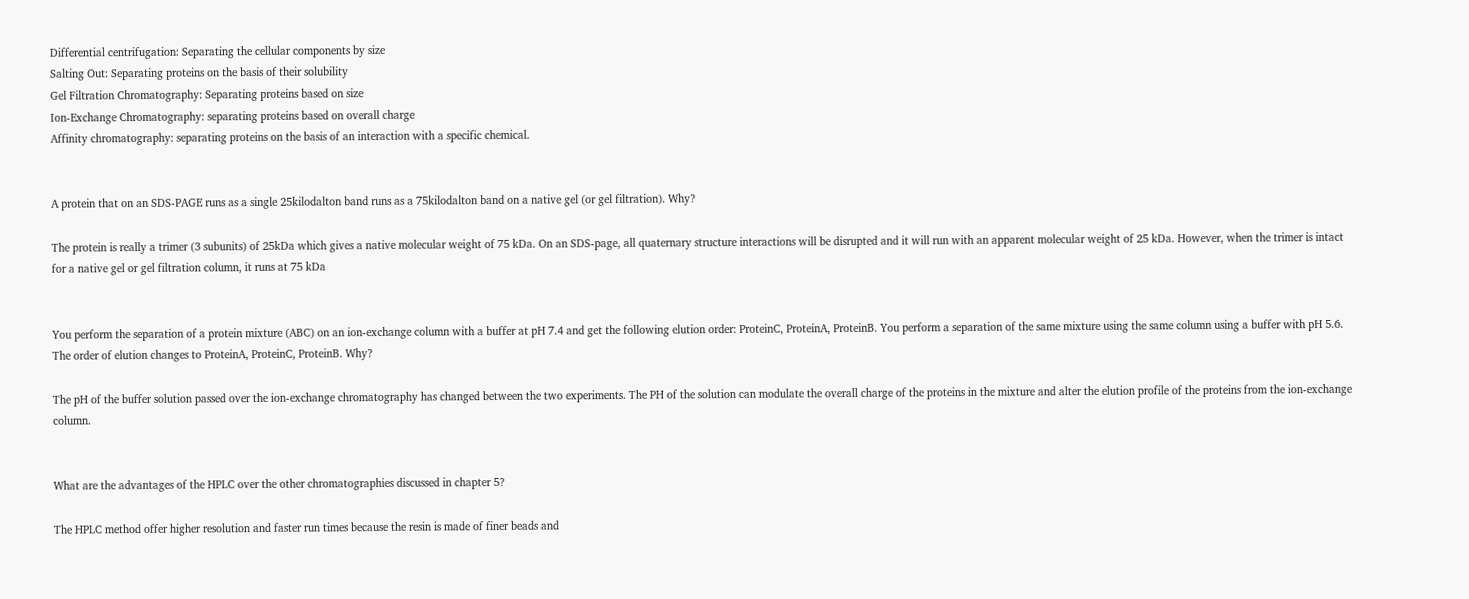Differential centrifugation: Separating the cellular components by size
Salting Out: Separating proteins on the basis of their solubility
Gel Filtration Chromatography: Separating proteins based on size
Ion-Exchange Chromatography: separating proteins based on overall charge
Affinity chromatography: separating proteins on the basis of an interaction with a specific chemical.


A protein that on an SDS-PAGE runs as a single 25kilodalton band runs as a 75kilodalton band on a native gel (or gel filtration). Why?

The protein is really a trimer (3 subunits) of 25kDa which gives a native molecular weight of 75 kDa. On an SDS-page, all quaternary structure interactions will be disrupted and it will run with an apparent molecular weight of 25 kDa. However, when the trimer is intact for a native gel or gel filtration column, it runs at 75 kDa


You perform the separation of a protein mixture (ABC) on an ion-exchange column with a buffer at pH 7.4 and get the following elution order: ProteinC, ProteinA, ProteinB. You perform a separation of the same mixture using the same column using a buffer with pH 5.6. The order of elution changes to ProteinA, ProteinC, ProteinB. Why?

The pH of the buffer solution passed over the ion-exchange chromatography has changed between the two experiments. The PH of the solution can modulate the overall charge of the proteins in the mixture and alter the elution profile of the proteins from the ion-exchange column.


What are the advantages of the HPLC over the other chromatographies discussed in chapter 5?

The HPLC method offer higher resolution and faster run times because the resin is made of finer beads and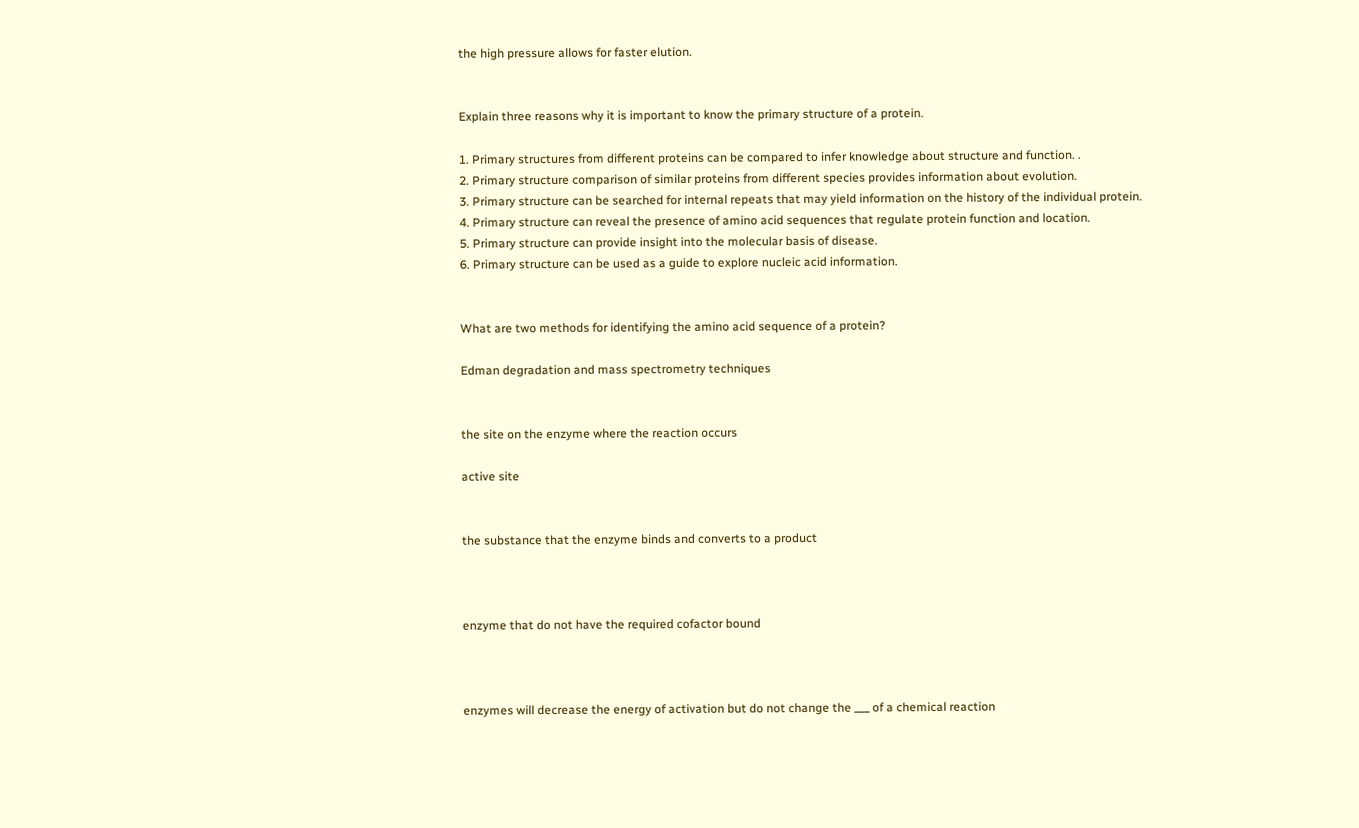the high pressure allows for faster elution.


Explain three reasons why it is important to know the primary structure of a protein.

1. Primary structures from different proteins can be compared to infer knowledge about structure and function. .
2. Primary structure comparison of similar proteins from different species provides information about evolution.
3. Primary structure can be searched for internal repeats that may yield information on the history of the individual protein.
4. Primary structure can reveal the presence of amino acid sequences that regulate protein function and location.
5. Primary structure can provide insight into the molecular basis of disease.
6. Primary structure can be used as a guide to explore nucleic acid information.


What are two methods for identifying the amino acid sequence of a protein?

Edman degradation and mass spectrometry techniques


the site on the enzyme where the reaction occurs

active site


the substance that the enzyme binds and converts to a product



enzyme that do not have the required cofactor bound



enzymes will decrease the energy of activation but do not change the ___ of a chemical reaction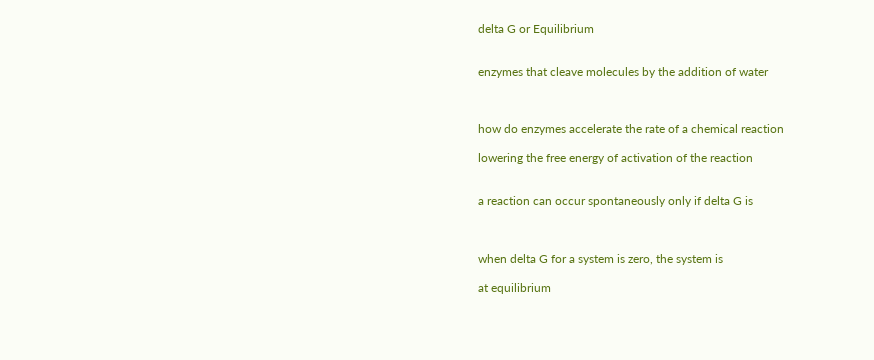delta G or Equilibrium


enzymes that cleave molecules by the addition of water



how do enzymes accelerate the rate of a chemical reaction

lowering the free energy of activation of the reaction


a reaction can occur spontaneously only if delta G is



when delta G for a system is zero, the system is

at equilibrium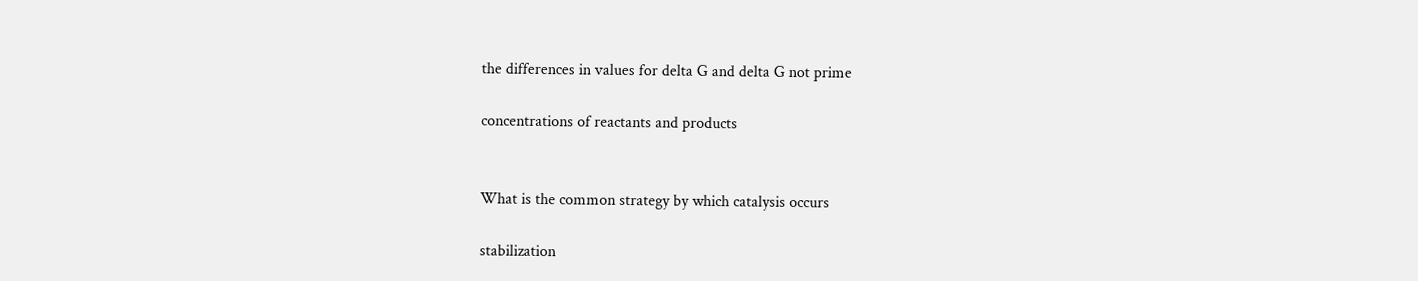the differences in values for delta G and delta G not prime

concentrations of reactants and products


What is the common strategy by which catalysis occurs

stabilization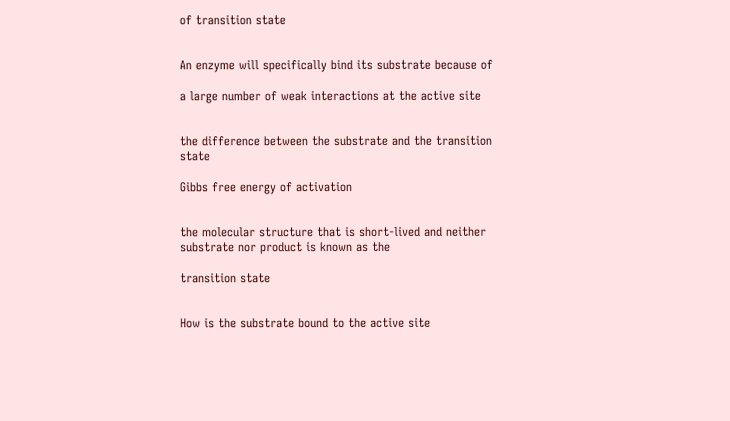of transition state


An enzyme will specifically bind its substrate because of

a large number of weak interactions at the active site


the difference between the substrate and the transition state

Gibbs free energy of activation


the molecular structure that is short-lived and neither substrate nor product is known as the

transition state


How is the substrate bound to the active site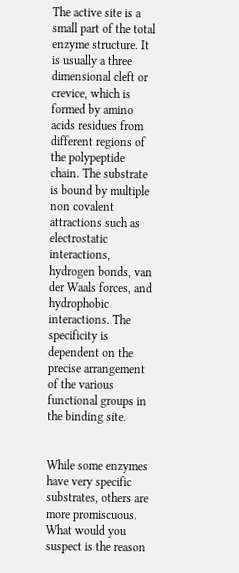The active site is a small part of the total enzyme structure. It is usually a three dimensional cleft or crevice, which is formed by amino acids residues from different regions of the polypeptide chain. The substrate is bound by multiple non covalent attractions such as electrostatic interactions, hydrogen bonds, van der Waals forces, and hydrophobic interactions. The specificity is dependent on the precise arrangement of the various functional groups in the binding site.


While some enzymes have very specific substrates, others are more promiscuous. What would you suspect is the reason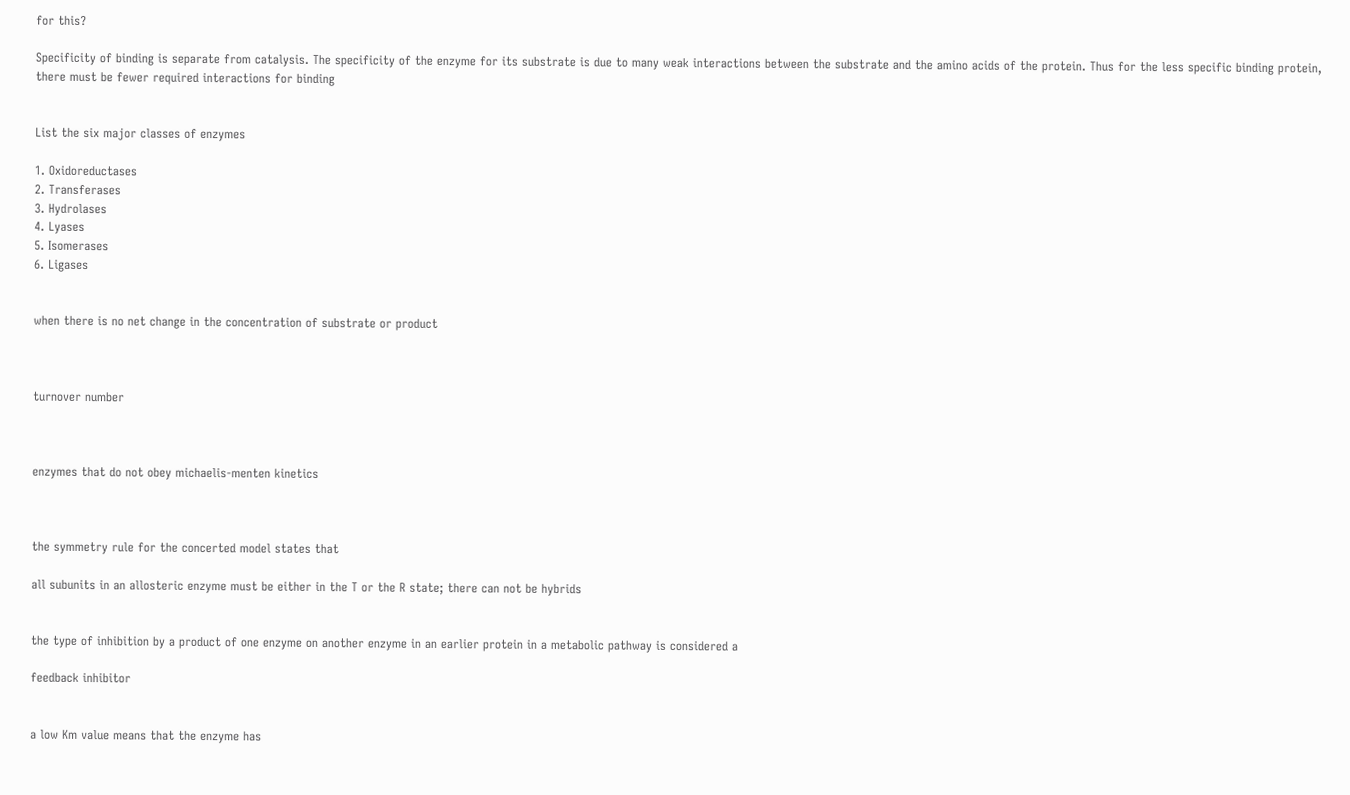for this?

Specificity of binding is separate from catalysis. The specificity of the enzyme for its substrate is due to many weak interactions between the substrate and the amino acids of the protein. Thus for the less specific binding protein, there must be fewer required interactions for binding


List the six major classes of enzymes

1. Oxidoreductases
2. Transferases
3. Hydrolases
4. Lyases
5. Isomerases
6. Ligases


when there is no net change in the concentration of substrate or product



turnover number



enzymes that do not obey michaelis-menten kinetics



the symmetry rule for the concerted model states that

all subunits in an allosteric enzyme must be either in the T or the R state; there can not be hybrids


the type of inhibition by a product of one enzyme on another enzyme in an earlier protein in a metabolic pathway is considered a

feedback inhibitor


a low Km value means that the enzyme has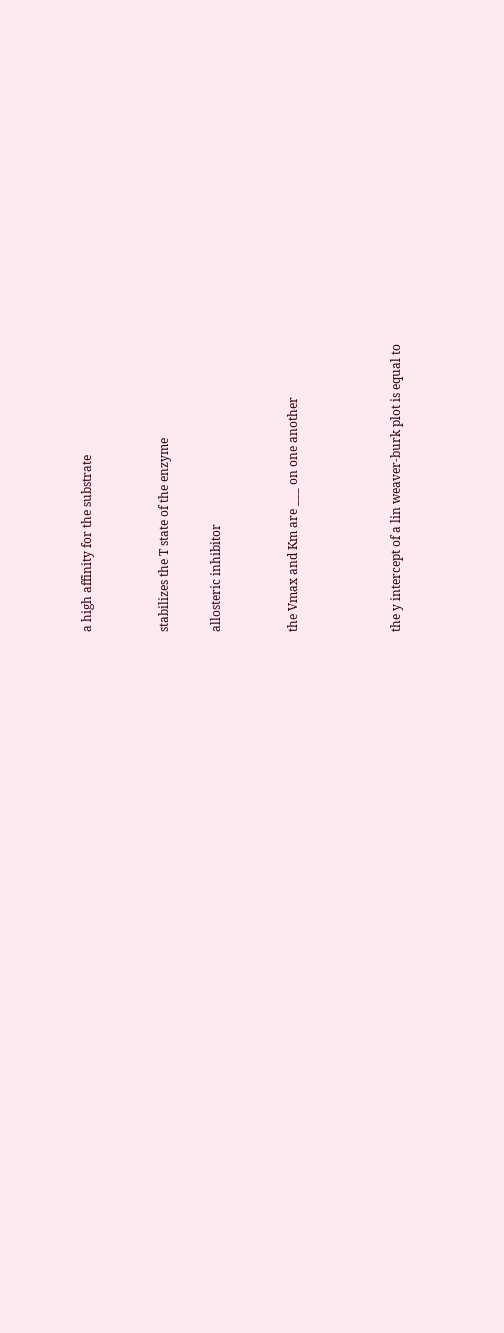a high affinity for the substrate


stabilizes the T state of the enzyme

allosteric inhibitor


the Vmax and Km are ___ on one another



the y intercept of a lin weaver-burk plot is equal to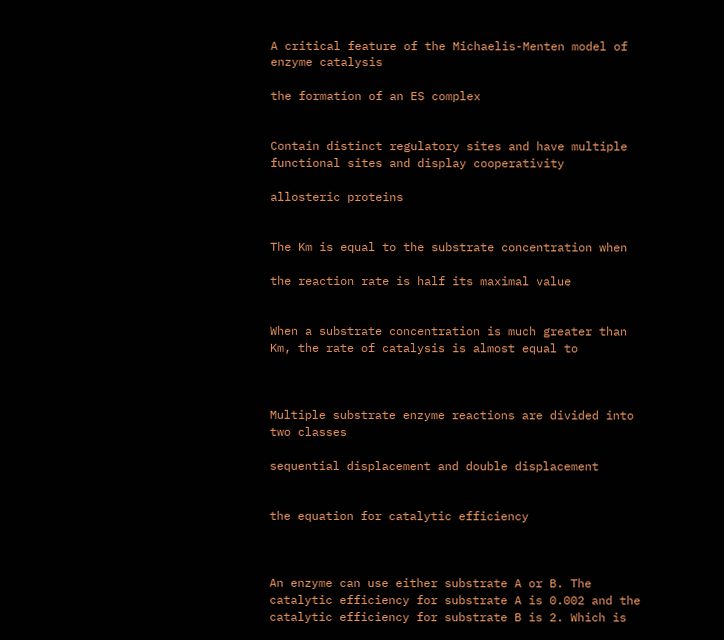A critical feature of the Michaelis-Menten model of enzyme catalysis

the formation of an ES complex


Contain distinct regulatory sites and have multiple functional sites and display cooperativity

allosteric proteins


The Km is equal to the substrate concentration when

the reaction rate is half its maximal value


When a substrate concentration is much greater than Km, the rate of catalysis is almost equal to



Multiple substrate enzyme reactions are divided into two classes

sequential displacement and double displacement


the equation for catalytic efficiency



An enzyme can use either substrate A or B. The catalytic efficiency for substrate A is 0.002 and the catalytic efficiency for substrate B is 2. Which is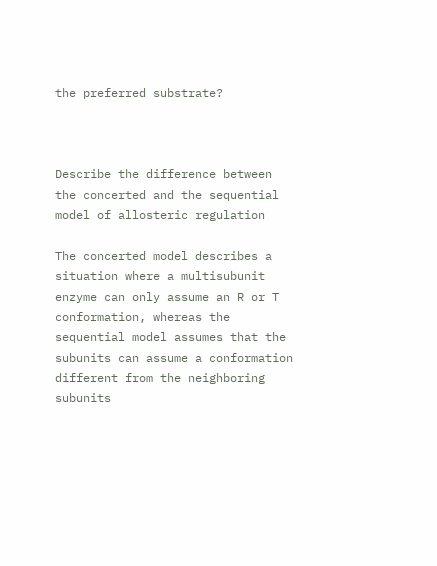the preferred substrate?



Describe the difference between the concerted and the sequential model of allosteric regulation

The concerted model describes a situation where a multisubunit enzyme can only assume an R or T conformation, whereas the sequential model assumes that the subunits can assume a conformation different from the neighboring subunits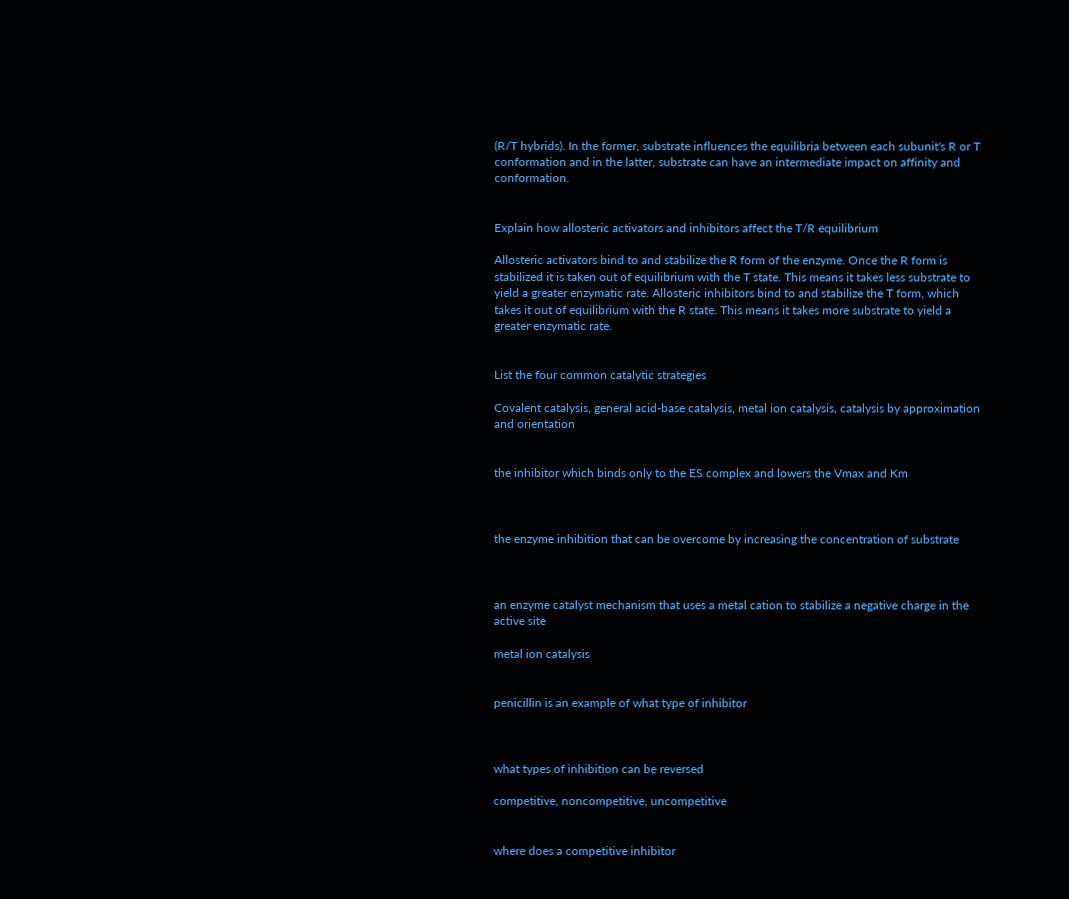(R/T hybrids). In the former, substrate influences the equilibria between each subunit's R or T conformation and in the latter, substrate can have an intermediate impact on affinity and conformation.


Explain how allosteric activators and inhibitors affect the T/R equilibrium

Allosteric activators bind to and stabilize the R form of the enzyme. Once the R form is stabilized it is taken out of equilibrium with the T state. This means it takes less substrate to yield a greater enzymatic rate. Allosteric inhibitors bind to and stabilize the T form, which takes it out of equilibrium with the R state. This means it takes more substrate to yield a greater enzymatic rate.


List the four common catalytic strategies

Covalent catalysis, general acid-base catalysis, metal ion catalysis, catalysis by approximation and orientation


the inhibitor which binds only to the ES complex and lowers the Vmax and Km



the enzyme inhibition that can be overcome by increasing the concentration of substrate



an enzyme catalyst mechanism that uses a metal cation to stabilize a negative charge in the active site

metal ion catalysis


penicillin is an example of what type of inhibitor



what types of inhibition can be reversed

competitive, noncompetitive, uncompetitive


where does a competitive inhibitor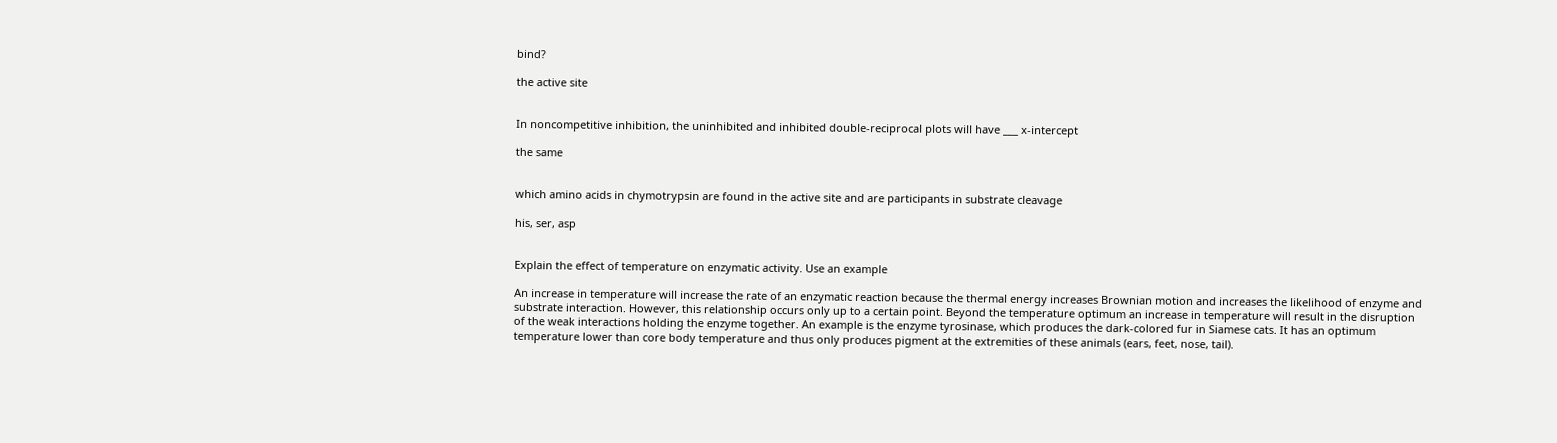bind?

the active site


In noncompetitive inhibition, the uninhibited and inhibited double-reciprocal plots will have ___ x-intercept

the same


which amino acids in chymotrypsin are found in the active site and are participants in substrate cleavage

his, ser, asp


Explain the effect of temperature on enzymatic activity. Use an example

An increase in temperature will increase the rate of an enzymatic reaction because the thermal energy increases Brownian motion and increases the likelihood of enzyme and substrate interaction. However, this relationship occurs only up to a certain point. Beyond the temperature optimum an increase in temperature will result in the disruption of the weak interactions holding the enzyme together. An example is the enzyme tyrosinase, which produces the dark-colored fur in Siamese cats. It has an optimum temperature lower than core body temperature and thus only produces pigment at the extremities of these animals (ears, feet, nose, tail).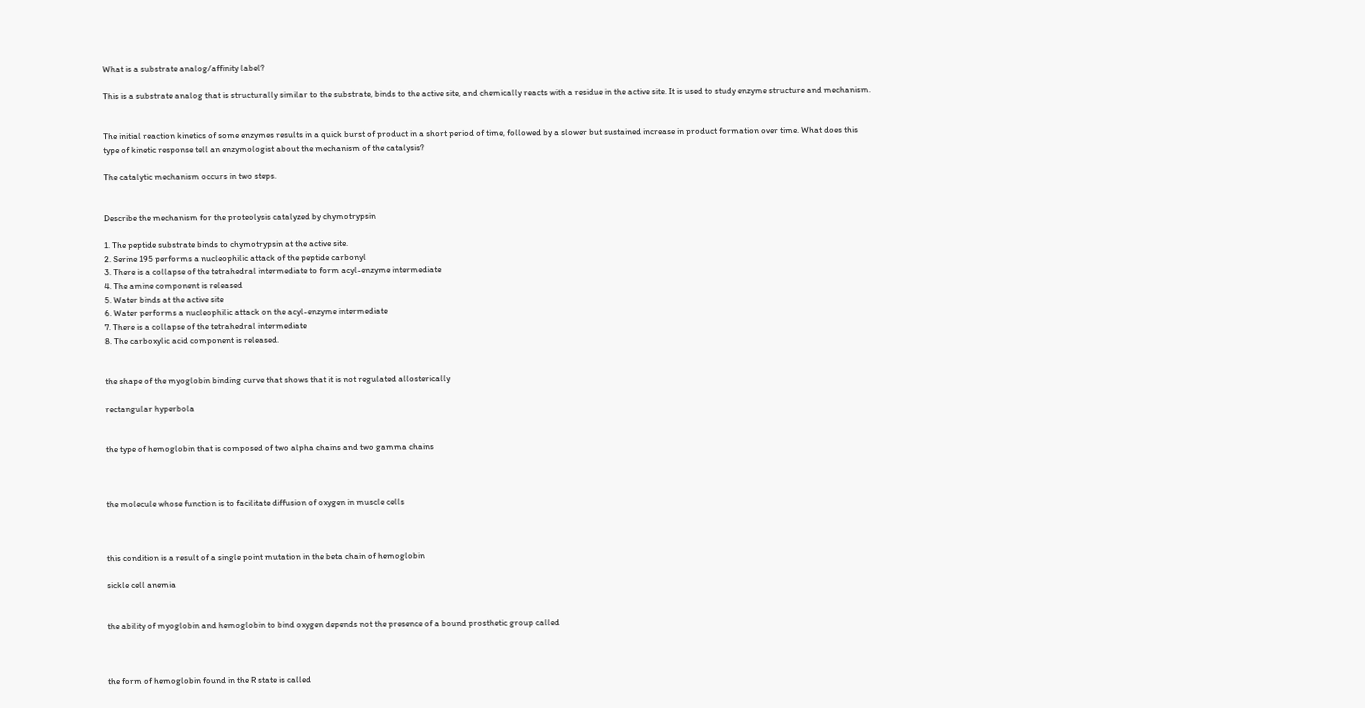What is a substrate analog/affinity label?

This is a substrate analog that is structurally similar to the substrate, binds to the active site, and chemically reacts with a residue in the active site. It is used to study enzyme structure and mechanism.


The initial reaction kinetics of some enzymes results in a quick burst of product in a short period of time, followed by a slower but sustained increase in product formation over time. What does this type of kinetic response tell an enzymologist about the mechanism of the catalysis?

The catalytic mechanism occurs in two steps.


Describe the mechanism for the proteolysis catalyzed by chymotrypsin

1. The peptide substrate binds to chymotrypsin at the active site.
2. Serine 195 performs a nucleophilic attack of the peptide carbonyl
3. There is a collapse of the tetrahedral intermediate to form acyl-enzyme intermediate
4. The amine component is released
5. Water binds at the active site
6. Water performs a nucleophilic attack on the acyl-enzyme intermediate
7. There is a collapse of the tetrahedral intermediate
8. The carboxylic acid component is released.


the shape of the myoglobin binding curve that shows that it is not regulated allosterically

rectangular hyperbola


the type of hemoglobin that is composed of two alpha chains and two gamma chains



the molecule whose function is to facilitate diffusion of oxygen in muscle cells



this condition is a result of a single point mutation in the beta chain of hemoglobin

sickle cell anemia


the ability of myoglobin and hemoglobin to bind oxygen depends not the presence of a bound prosthetic group called



the form of hemoglobin found in the R state is called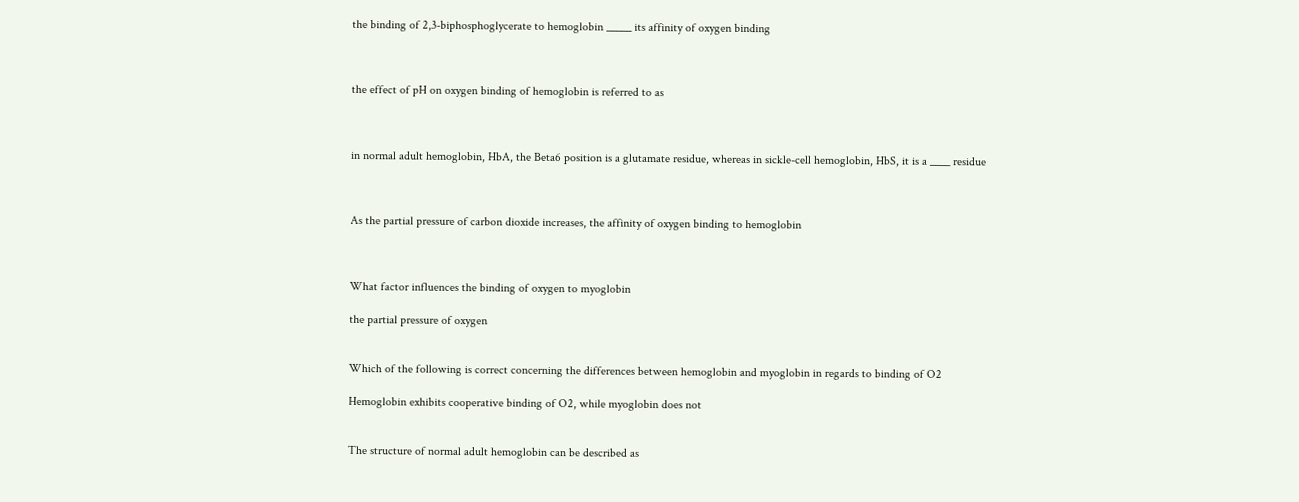the binding of 2,3-biphosphoglycerate to hemoglobin _____ its affinity of oxygen binding



the effect of pH on oxygen binding of hemoglobin is referred to as



in normal adult hemoglobin, HbA, the Beta6 position is a glutamate residue, whereas in sickle-cell hemoglobin, HbS, it is a ____ residue



As the partial pressure of carbon dioxide increases, the affinity of oxygen binding to hemoglobin



What factor influences the binding of oxygen to myoglobin

the partial pressure of oxygen


Which of the following is correct concerning the differences between hemoglobin and myoglobin in regards to binding of O2

Hemoglobin exhibits cooperative binding of O2, while myoglobin does not


The structure of normal adult hemoglobin can be described as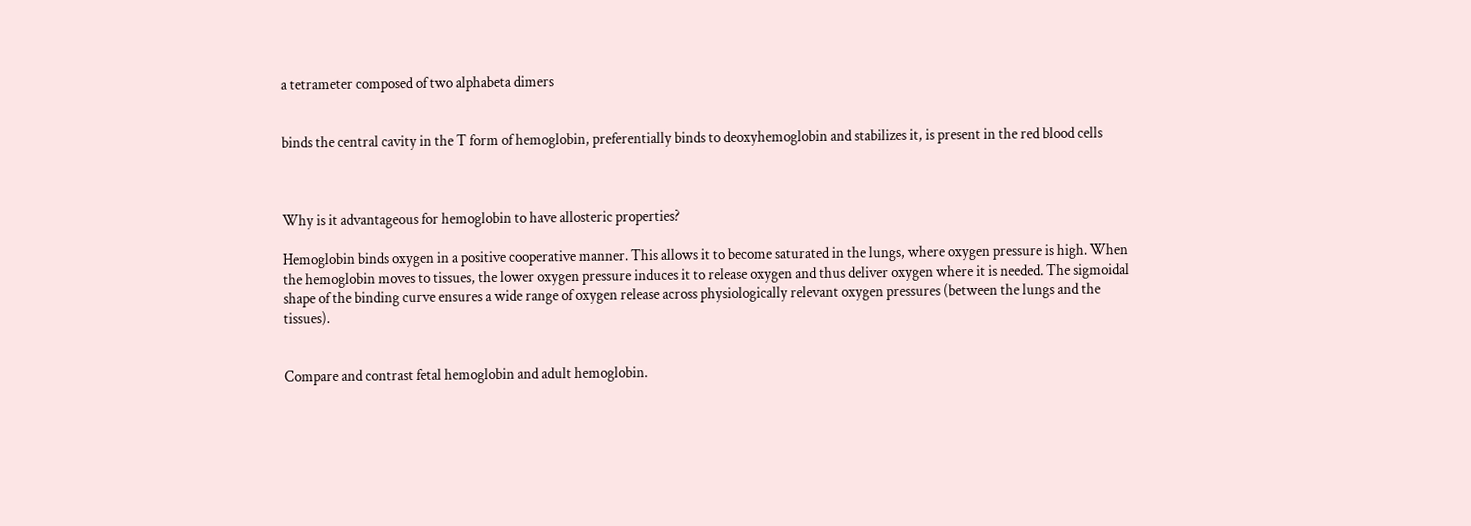a tetrameter composed of two alphabeta dimers


binds the central cavity in the T form of hemoglobin, preferentially binds to deoxyhemoglobin and stabilizes it, is present in the red blood cells



Why is it advantageous for hemoglobin to have allosteric properties?

Hemoglobin binds oxygen in a positive cooperative manner. This allows it to become saturated in the lungs, where oxygen pressure is high. When the hemoglobin moves to tissues, the lower oxygen pressure induces it to release oxygen and thus deliver oxygen where it is needed. The sigmoidal shape of the binding curve ensures a wide range of oxygen release across physiologically relevant oxygen pressures (between the lungs and the tissues).


Compare and contrast fetal hemoglobin and adult hemoglobin.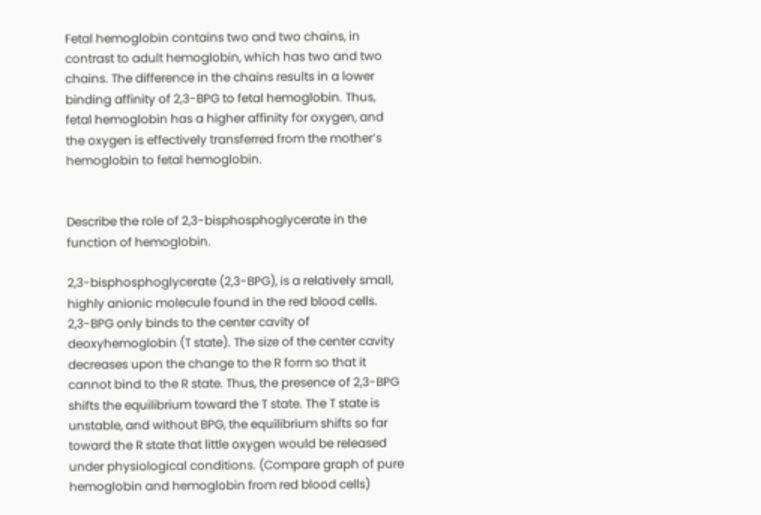Fetal hemoglobin contains two and two chains, in contrast to adult hemoglobin, which has two and two chains. The difference in the chains results in a lower binding affinity of 2,3-BPG to fetal hemoglobin. Thus, fetal hemoglobin has a higher affinity for oxygen, and the oxygen is effectively transferred from the mother’s hemoglobin to fetal hemoglobin.


Describe the role of 2,3-bisphosphoglycerate in the function of hemoglobin.

2,3-bisphosphoglycerate (2,3-BPG), is a relatively small, highly anionic molecule found in the red blood cells. 2,3-BPG only binds to the center cavity of deoxyhemoglobin (T state). The size of the center cavity decreases upon the change to the R form so that it cannot bind to the R state. Thus, the presence of 2,3-BPG shifts the equilibrium toward the T state. The T state is unstable, and without BPG, the equilibrium shifts so far toward the R state that little oxygen would be released under physiological conditions. (Compare graph of pure hemoglobin and hemoglobin from red blood cells)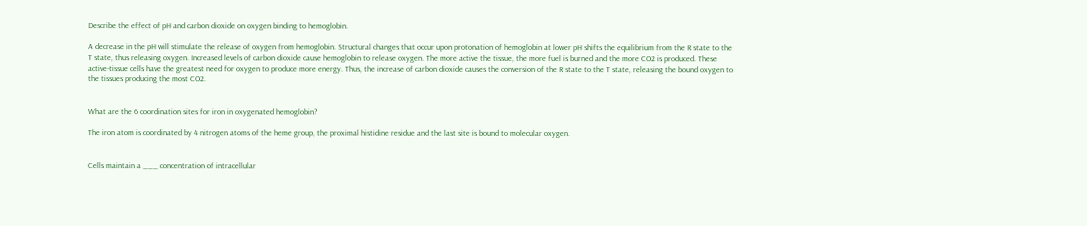Describe the effect of pH and carbon dioxide on oxygen binding to hemoglobin.

A decrease in the pH will stimulate the release of oxygen from hemoglobin. Structural changes that occur upon protonation of hemoglobin at lower pH shifts the equilibrium from the R state to the T state, thus releasing oxygen. Increased levels of carbon dioxide cause hemoglobin to release oxygen. The more active the tissue, the more fuel is burned and the more CO2 is produced. These active-tissue cells have the greatest need for oxygen to produce more energy. Thus, the increase of carbon dioxide causes the conversion of the R state to the T state, releasing the bound oxygen to the tissues producing the most CO2.


What are the 6 coordination sites for iron in oxygenated hemoglobin?

The iron atom is coordinated by 4 nitrogen atoms of the heme group, the proximal histidine residue and the last site is bound to molecular oxygen.


Cells maintain a ___ concentration of intracellular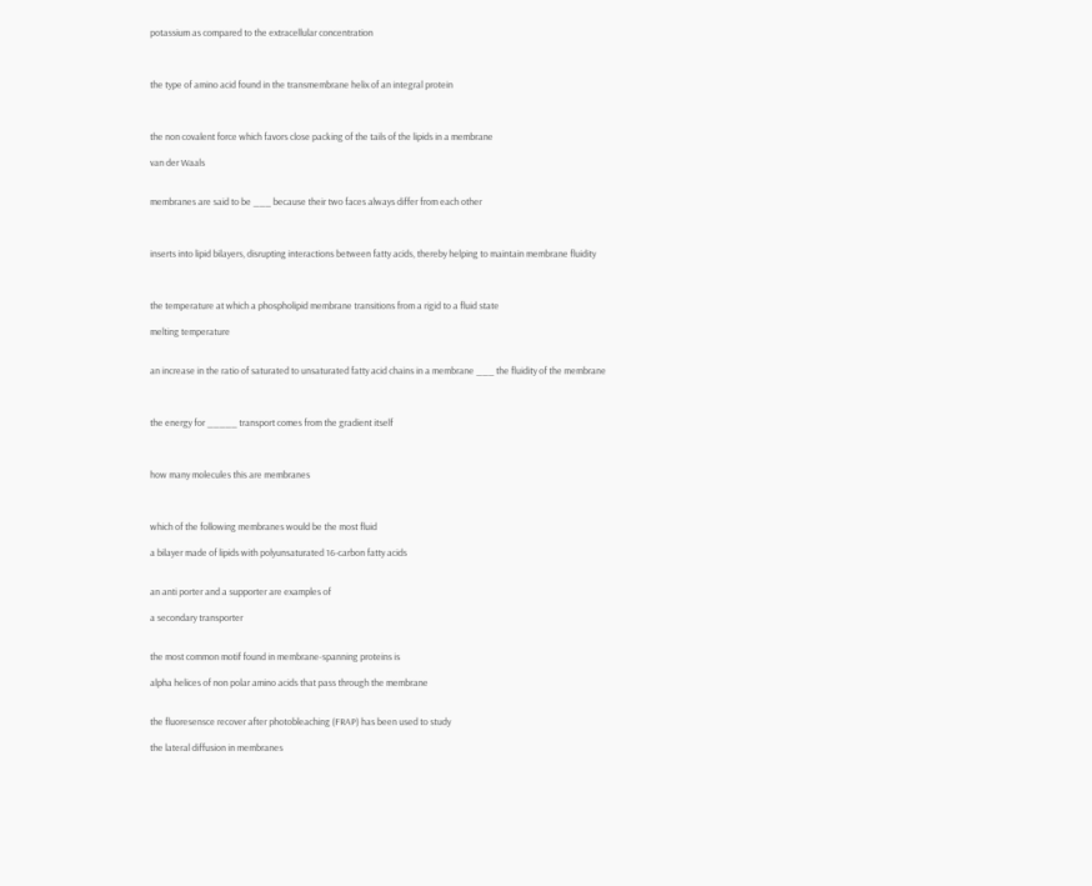potassium as compared to the extracellular concentration



the type of amino acid found in the transmembrane helix of an integral protein



the non covalent force which favors close packing of the tails of the lipids in a membrane

van der Waals


membranes are said to be ___ because their two faces always differ from each other



inserts into lipid bilayers, disrupting interactions between fatty acids, thereby helping to maintain membrane fluidity



the temperature at which a phospholipid membrane transitions from a rigid to a fluid state

melting temperature


an increase in the ratio of saturated to unsaturated fatty acid chains in a membrane ___ the fluidity of the membrane



the energy for _____ transport comes from the gradient itself



how many molecules this are membranes



which of the following membranes would be the most fluid

a bilayer made of lipids with polyunsaturated 16-carbon fatty acids


an anti porter and a supporter are examples of

a secondary transporter


the most common motif found in membrane-spanning proteins is

alpha helices of non polar amino acids that pass through the membrane


the fluoresensce recover after photobleaching (FRAP) has been used to study

the lateral diffusion in membranes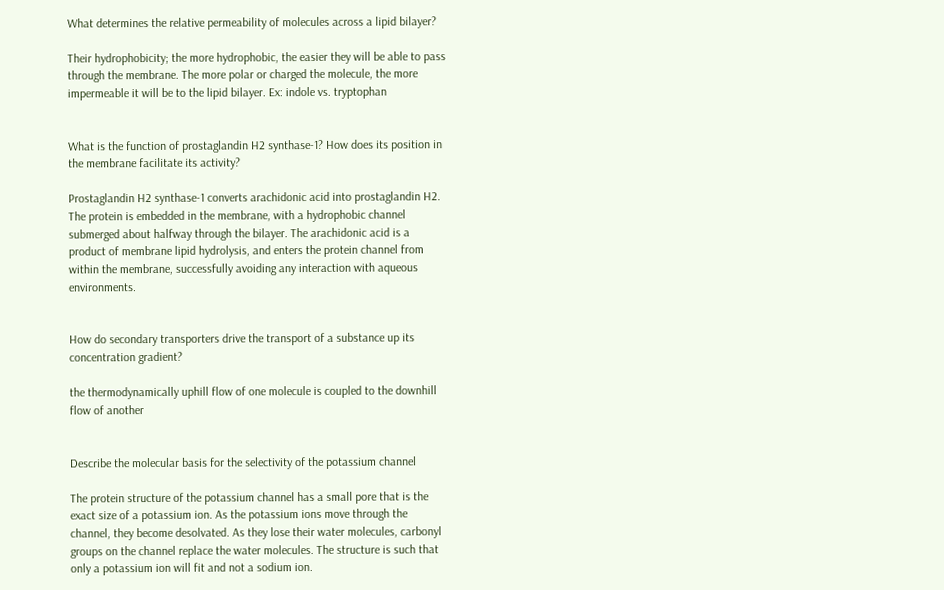What determines the relative permeability of molecules across a lipid bilayer?

Their hydrophobicity; the more hydrophobic, the easier they will be able to pass through the membrane. The more polar or charged the molecule, the more impermeable it will be to the lipid bilayer. Ex: indole vs. tryptophan


What is the function of prostaglandin H2 synthase-1? How does its position in the membrane facilitate its activity?

Prostaglandin H2 synthase-1 converts arachidonic acid into prostaglandin H2. The protein is embedded in the membrane, with a hydrophobic channel submerged about halfway through the bilayer. The arachidonic acid is a product of membrane lipid hydrolysis, and enters the protein channel from within the membrane, successfully avoiding any interaction with aqueous environments.


How do secondary transporters drive the transport of a substance up its concentration gradient?

the thermodynamically uphill flow of one molecule is coupled to the downhill flow of another


Describe the molecular basis for the selectivity of the potassium channel

The protein structure of the potassium channel has a small pore that is the exact size of a potassium ion. As the potassium ions move through the channel, they become desolvated. As they lose their water molecules, carbonyl groups on the channel replace the water molecules. The structure is such that only a potassium ion will fit and not a sodium ion.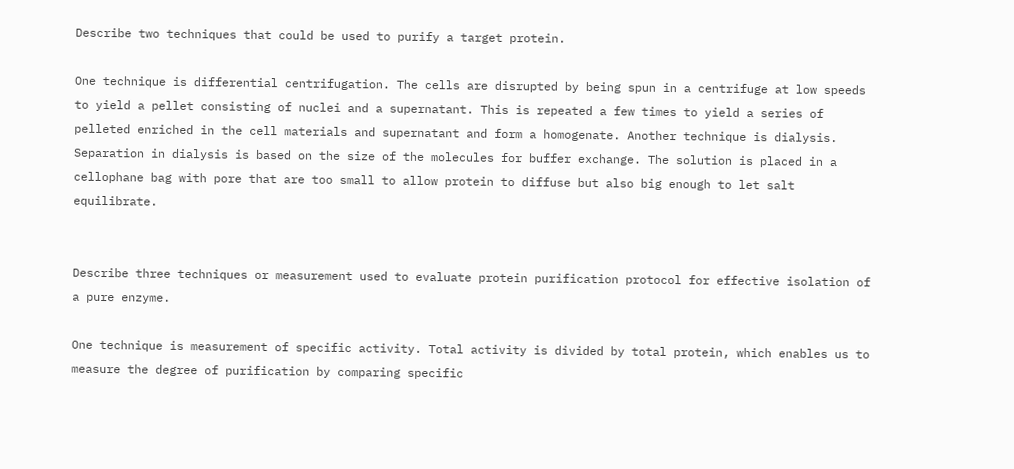Describe two techniques that could be used to purify a target protein.

One technique is differential centrifugation. The cells are disrupted by being spun in a centrifuge at low speeds to yield a pellet consisting of nuclei and a supernatant. This is repeated a few times to yield a series of pelleted enriched in the cell materials and supernatant and form a homogenate. Another technique is dialysis. Separation in dialysis is based on the size of the molecules for buffer exchange. The solution is placed in a cellophane bag with pore that are too small to allow protein to diffuse but also big enough to let salt equilibrate.


Describe three techniques or measurement used to evaluate protein purification protocol for effective isolation of a pure enzyme.

One technique is measurement of specific activity. Total activity is divided by total protein, which enables us to measure the degree of purification by comparing specific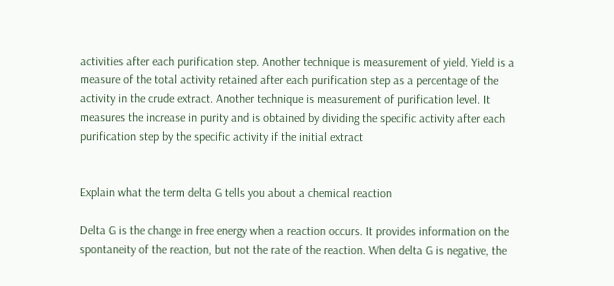activities after each purification step. Another technique is measurement of yield. Yield is a measure of the total activity retained after each purification step as a percentage of the activity in the crude extract. Another technique is measurement of purification level. It measures the increase in purity and is obtained by dividing the specific activity after each purification step by the specific activity if the initial extract


Explain what the term delta G tells you about a chemical reaction

Delta G is the change in free energy when a reaction occurs. It provides information on the spontaneity of the reaction, but not the rate of the reaction. When delta G is negative, the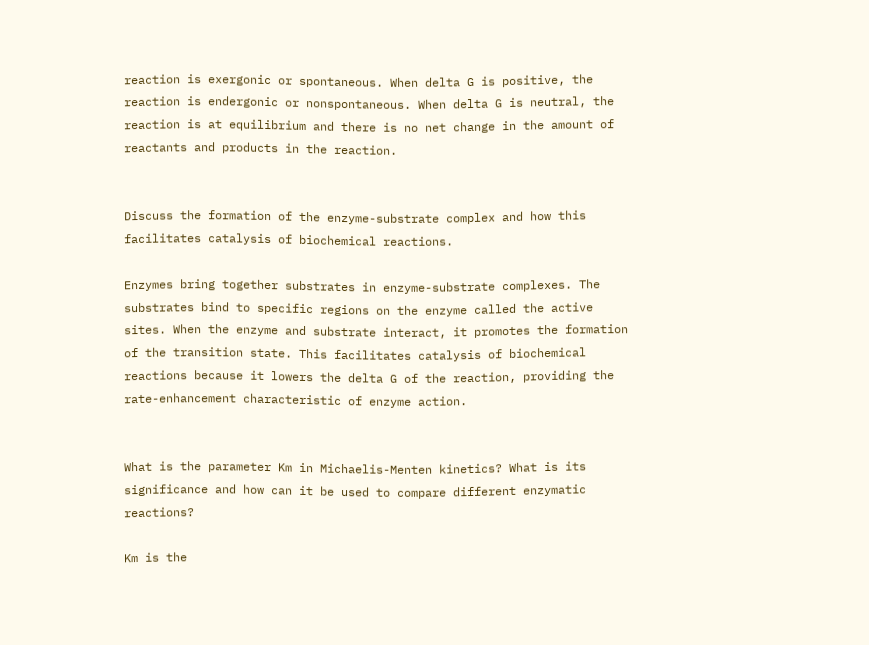reaction is exergonic or spontaneous. When delta G is positive, the reaction is endergonic or nonspontaneous. When delta G is neutral, the reaction is at equilibrium and there is no net change in the amount of reactants and products in the reaction.


Discuss the formation of the enzyme-substrate complex and how this facilitates catalysis of biochemical reactions.

Enzymes bring together substrates in enzyme-substrate complexes. The substrates bind to specific regions on the enzyme called the active sites. When the enzyme and substrate interact, it promotes the formation of the transition state. This facilitates catalysis of biochemical reactions because it lowers the delta G of the reaction, providing the rate-enhancement characteristic of enzyme action.


What is the parameter Km in Michaelis-Menten kinetics? What is its significance and how can it be used to compare different enzymatic reactions?

Km is the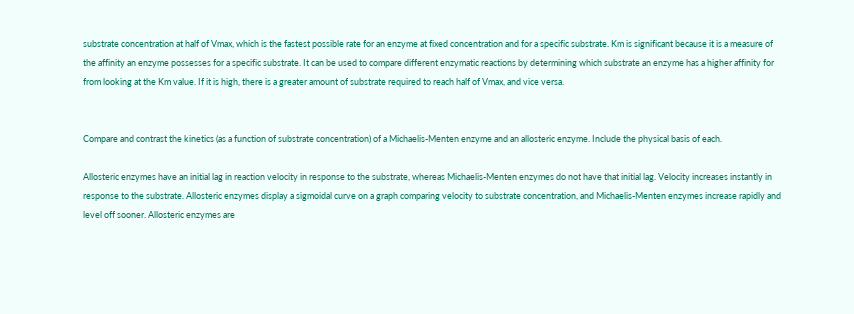substrate concentration at half of Vmax, which is the fastest possible rate for an enzyme at fixed concentration and for a specific substrate. Km is significant because it is a measure of the affinity an enzyme possesses for a specific substrate. It can be used to compare different enzymatic reactions by determining which substrate an enzyme has a higher affinity for from looking at the Km value. If it is high, there is a greater amount of substrate required to reach half of Vmax, and vice versa.


Compare and contrast the kinetics (as a function of substrate concentration) of a Michaelis-Menten enzyme and an allosteric enzyme. Include the physical basis of each.

Allosteric enzymes have an initial lag in reaction velocity in response to the substrate, whereas Michaelis-Menten enzymes do not have that initial lag. Velocity increases instantly in response to the substrate. Allosteric enzymes display a sigmoidal curve on a graph comparing velocity to substrate concentration, and Michaelis-Menten enzymes increase rapidly and level off sooner. Allosteric enzymes are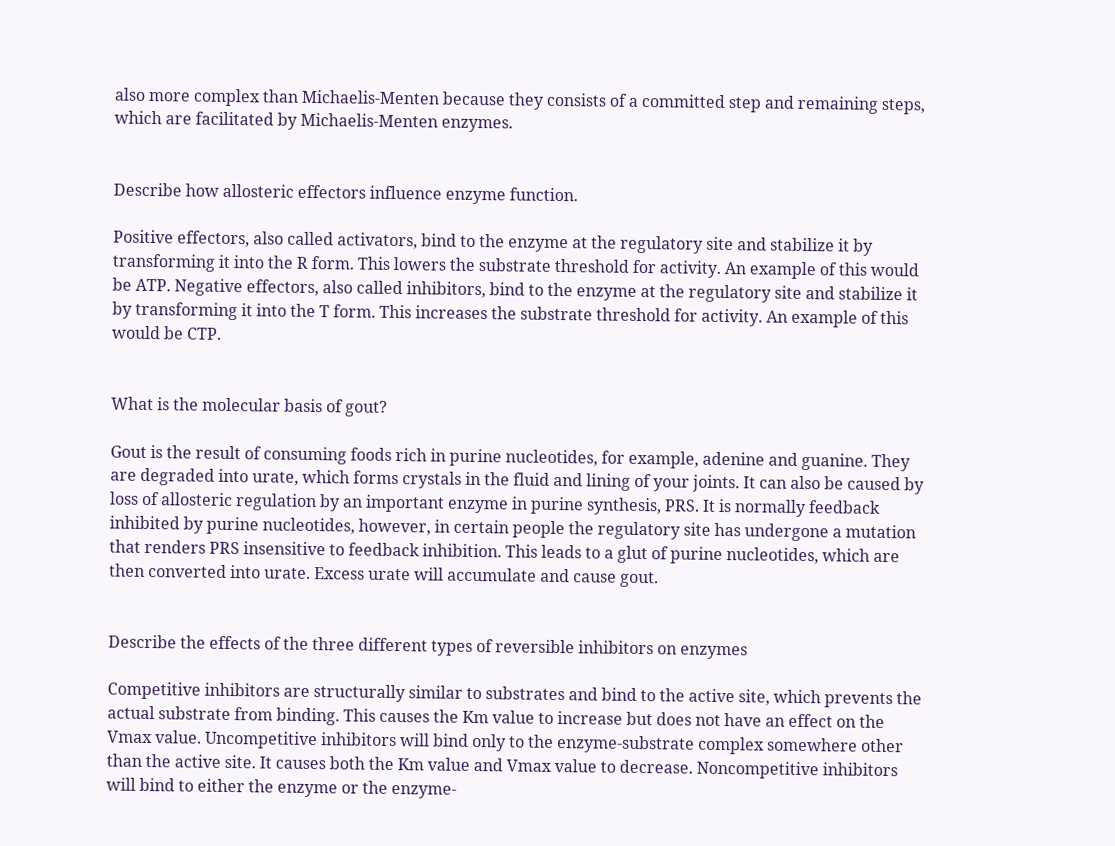also more complex than Michaelis-Menten because they consists of a committed step and remaining steps, which are facilitated by Michaelis-Menten enzymes.


Describe how allosteric effectors influence enzyme function.

Positive effectors, also called activators, bind to the enzyme at the regulatory site and stabilize it by transforming it into the R form. This lowers the substrate threshold for activity. An example of this would be ATP. Negative effectors, also called inhibitors, bind to the enzyme at the regulatory site and stabilize it by transforming it into the T form. This increases the substrate threshold for activity. An example of this would be CTP.


What is the molecular basis of gout?

Gout is the result of consuming foods rich in purine nucleotides, for example, adenine and guanine. They are degraded into urate, which forms crystals in the fluid and lining of your joints. It can also be caused by loss of allosteric regulation by an important enzyme in purine synthesis, PRS. It is normally feedback inhibited by purine nucleotides, however, in certain people the regulatory site has undergone a mutation that renders PRS insensitive to feedback inhibition. This leads to a glut of purine nucleotides, which are then converted into urate. Excess urate will accumulate and cause gout.


Describe the effects of the three different types of reversible inhibitors on enzymes

Competitive inhibitors are structurally similar to substrates and bind to the active site, which prevents the actual substrate from binding. This causes the Km value to increase but does not have an effect on the Vmax value. Uncompetitive inhibitors will bind only to the enzyme-substrate complex somewhere other than the active site. It causes both the Km value and Vmax value to decrease. Noncompetitive inhibitors will bind to either the enzyme or the enzyme-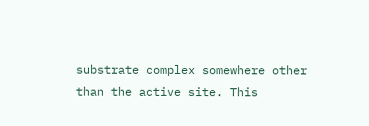substrate complex somewhere other than the active site. This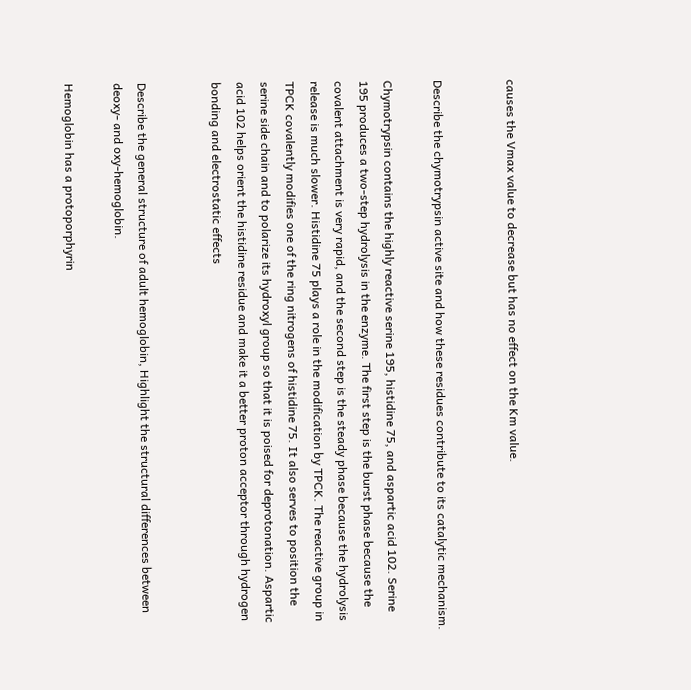causes the Vmax value to decrease but has no effect on the Km value.


Describe the chymotrypsin active site and how these residues contribute to its catalytic mechanism.

Chymotrypsin contains the highly reactive serine 195, histidine 75, and aspartic acid 102. Serine 195 produces a two-step hydrolysis in the enzyme. The first step is the burst phase because the covalent attachment is very rapid, and the second step is the steady phase because the hydrolysis release is much slower. Histidine 75 plays a role in the modification by TPCK. The reactive group in TPCK covalently modifies one of the ring nitrogens of histidine 75. It also serves to position the serine side chain and to polarize its hydroxyl group so that it is poised for deprotonation. Aspartic acid 102 helps orient the histidine residue and make it a better proton acceptor through hydrogen bonding and electrostatic effects


Describe the general structure of adult hemoglobin, Highlight the structural differences between deoxy- and oxy-hemoglobin.

Hemoglobin has a protoporphyrin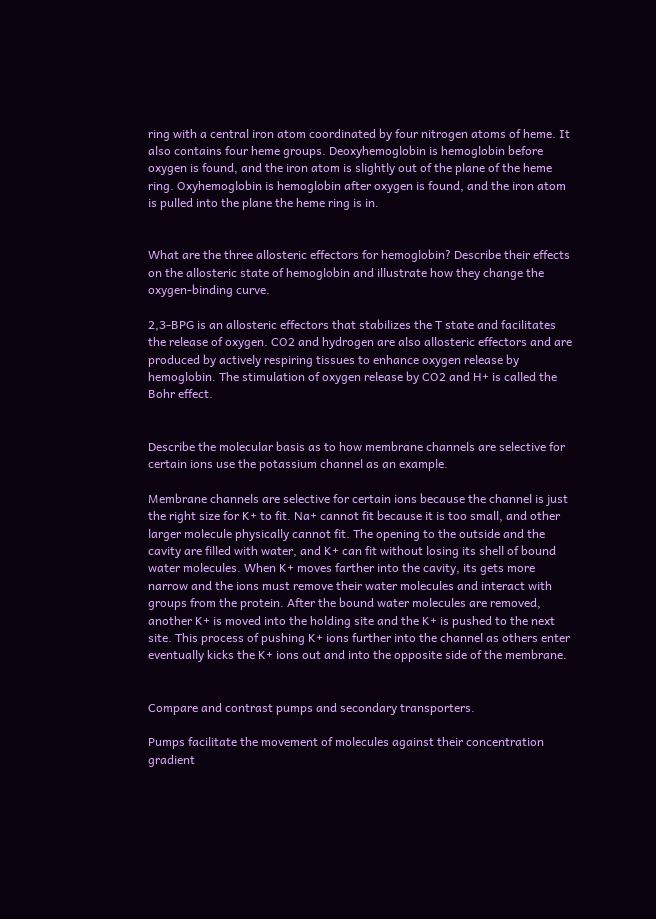ring with a central iron atom coordinated by four nitrogen atoms of heme. It also contains four heme groups. Deoxyhemoglobin is hemoglobin before oxygen is found, and the iron atom is slightly out of the plane of the heme ring. Oxyhemoglobin is hemoglobin after oxygen is found, and the iron atom is pulled into the plane the heme ring is in.


What are the three allosteric effectors for hemoglobin? Describe their effects on the allosteric state of hemoglobin and illustrate how they change the oxygen-binding curve.

2,3-BPG is an allosteric effectors that stabilizes the T state and facilitates the release of oxygen. CO2 and hydrogen are also allosteric effectors and are produced by actively respiring tissues to enhance oxygen release by hemoglobin. The stimulation of oxygen release by CO2 and H+ is called the Bohr effect.


Describe the molecular basis as to how membrane channels are selective for certain ions use the potassium channel as an example.

Membrane channels are selective for certain ions because the channel is just the right size for K+ to fit. Na+ cannot fit because it is too small, and other larger molecule physically cannot fit. The opening to the outside and the cavity are filled with water, and K+ can fit without losing its shell of bound water molecules. When K+ moves farther into the cavity, its gets more narrow and the ions must remove their water molecules and interact with groups from the protein. After the bound water molecules are removed, another K+ is moved into the holding site and the K+ is pushed to the next site. This process of pushing K+ ions further into the channel as others enter eventually kicks the K+ ions out and into the opposite side of the membrane.


Compare and contrast pumps and secondary transporters.

Pumps facilitate the movement of molecules against their concentration gradient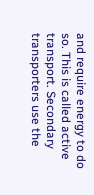and require energy to do so. This is called active transport. Secondary transporters use the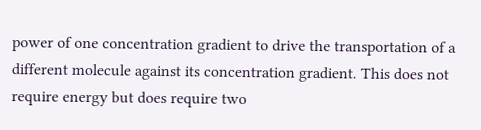power of one concentration gradient to drive the transportation of a different molecule against its concentration gradient. This does not require energy but does require two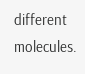different molecules.